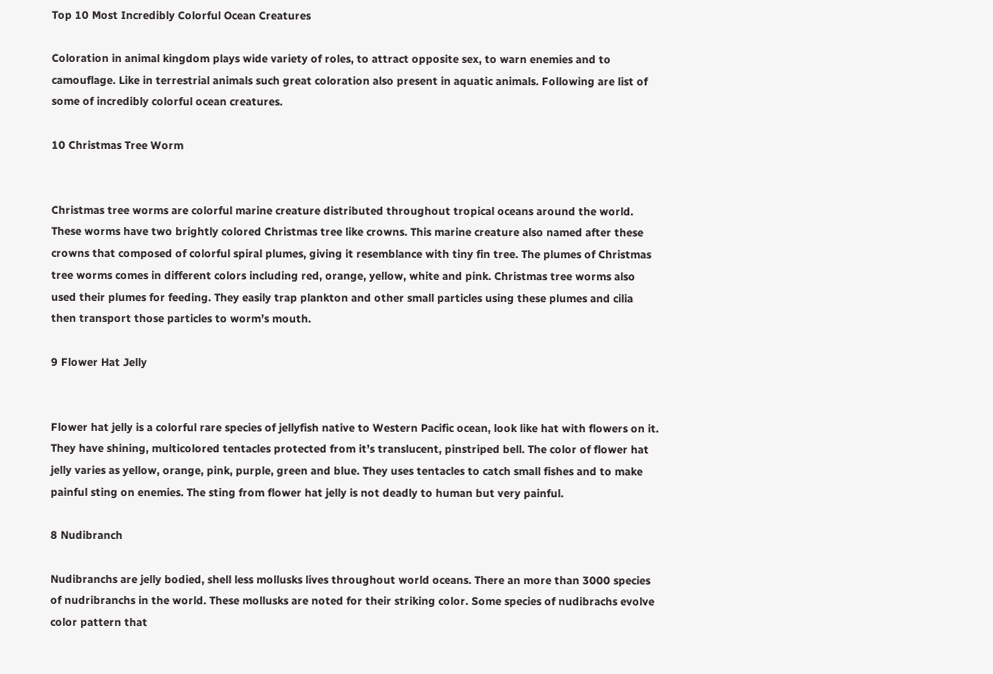Top 10 Most Incredibly Colorful Ocean Creatures

Coloration in animal kingdom plays wide variety of roles, to attract opposite sex, to warn enemies and to camouflage. Like in terrestrial animals such great coloration also present in aquatic animals. Following are list of some of incredibly colorful ocean creatures.

10 Christmas Tree Worm


Christmas tree worms are colorful marine creature distributed throughout tropical oceans around the world. These worms have two brightly colored Christmas tree like crowns. This marine creature also named after these crowns that composed of colorful spiral plumes, giving it resemblance with tiny fin tree. The plumes of Christmas tree worms comes in different colors including red, orange, yellow, white and pink. Christmas tree worms also used their plumes for feeding. They easily trap plankton and other small particles using these plumes and cilia then transport those particles to worm’s mouth.

9 Flower Hat Jelly


Flower hat jelly is a colorful rare species of jellyfish native to Western Pacific ocean, look like hat with flowers on it. They have shining, multicolored tentacles protected from it’s translucent, pinstriped bell. The color of flower hat jelly varies as yellow, orange, pink, purple, green and blue. They uses tentacles to catch small fishes and to make painful sting on enemies. The sting from flower hat jelly is not deadly to human but very painful.

8 Nudibranch

Nudibranchs are jelly bodied, shell less mollusks lives throughout world oceans. There an more than 3000 species of nudribranchs in the world. These mollusks are noted for their striking color. Some species of nudibrachs evolve color pattern that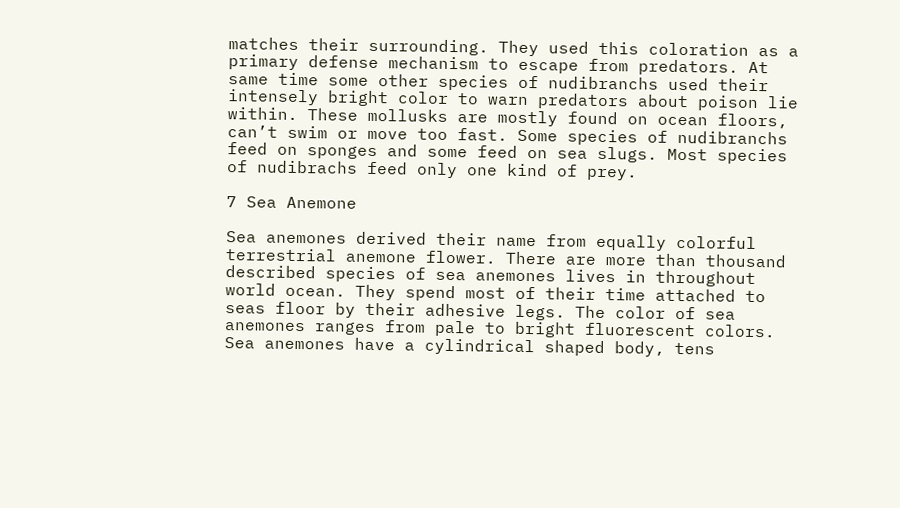matches their surrounding. They used this coloration as a primary defense mechanism to escape from predators. At same time some other species of nudibranchs used their intensely bright color to warn predators about poison lie within. These mollusks are mostly found on ocean floors, can’t swim or move too fast. Some species of nudibranchs feed on sponges and some feed on sea slugs. Most species of nudibrachs feed only one kind of prey.

7 Sea Anemone

Sea anemones derived their name from equally colorful terrestrial anemone flower. There are more than thousand described species of sea anemones lives in throughout world ocean. They spend most of their time attached to seas floor by their adhesive legs. The color of sea anemones ranges from pale to bright fluorescent colors. Sea anemones have a cylindrical shaped body, tens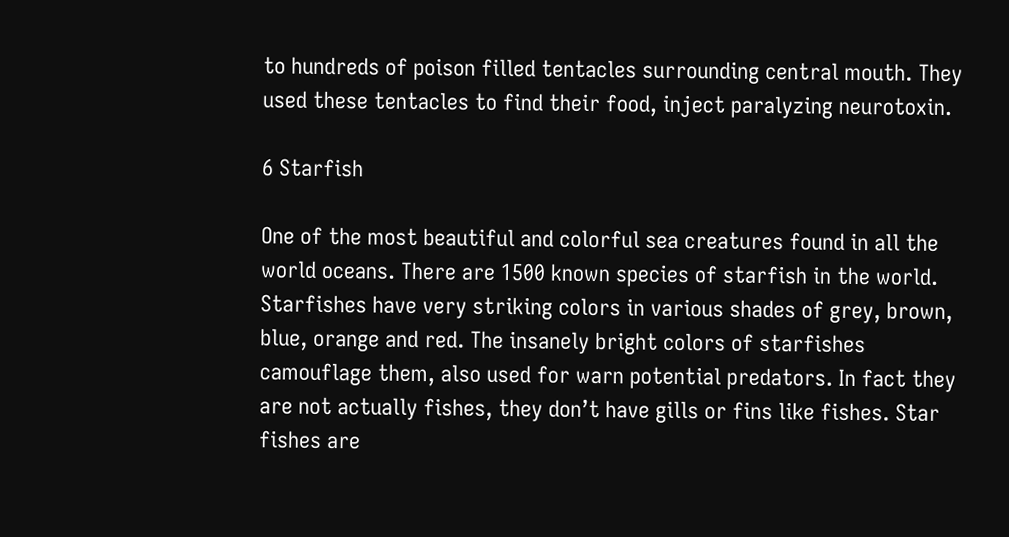to hundreds of poison filled tentacles surrounding central mouth. They used these tentacles to find their food, inject paralyzing neurotoxin.

6 Starfish

One of the most beautiful and colorful sea creatures found in all the world oceans. There are 1500 known species of starfish in the world. Starfishes have very striking colors in various shades of grey, brown, blue, orange and red. The insanely bright colors of starfishes camouflage them, also used for warn potential predators. In fact they are not actually fishes, they don’t have gills or fins like fishes. Star fishes are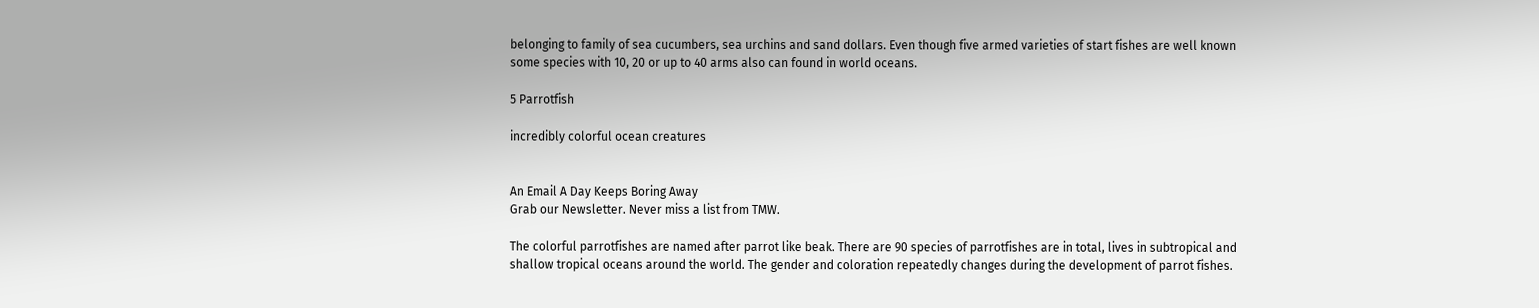belonging to family of sea cucumbers, sea urchins and sand dollars. Even though five armed varieties of start fishes are well known some species with 10, 20 or up to 40 arms also can found in world oceans.

5 Parrotfish

incredibly colorful ocean creatures


An Email A Day Keeps Boring Away
Grab our Newsletter. Never miss a list from TMW.

The colorful parrotfishes are named after parrot like beak. There are 90 species of parrotfishes are in total, lives in subtropical and shallow tropical oceans around the world. The gender and coloration repeatedly changes during the development of parrot fishes.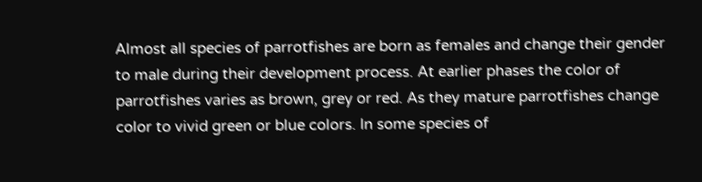Almost all species of parrotfishes are born as females and change their gender to male during their development process. At earlier phases the color of parrotfishes varies as brown, grey or red. As they mature parrotfishes change color to vivid green or blue colors. In some species of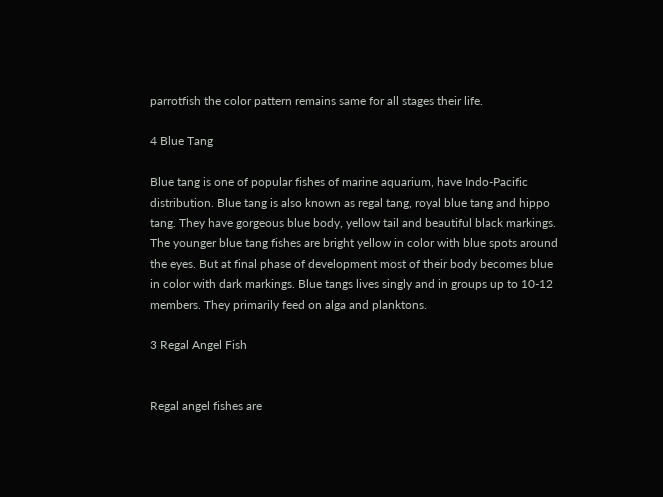parrotfish the color pattern remains same for all stages their life.

4 Blue Tang

Blue tang is one of popular fishes of marine aquarium, have Indo-Pacific distribution. Blue tang is also known as regal tang, royal blue tang and hippo tang. They have gorgeous blue body, yellow tail and beautiful black markings. The younger blue tang fishes are bright yellow in color with blue spots around the eyes. But at final phase of development most of their body becomes blue in color with dark markings. Blue tangs lives singly and in groups up to 10-12 members. They primarily feed on alga and planktons.

3 Regal Angel Fish


Regal angel fishes are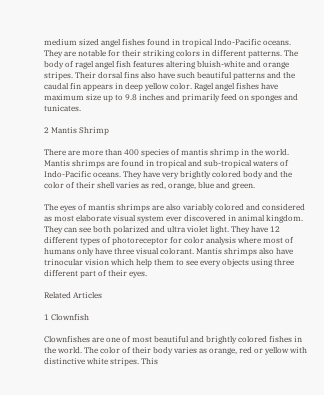medium sized angel fishes found in tropical Indo-Pacific oceans. They are notable for their striking colors in different patterns. The body of ragel angel fish features altering bluish-white and orange stripes. Their dorsal fins also have such beautiful patterns and the caudal fin appears in deep yellow color. Ragel angel fishes have maximum size up to 9.8 inches and primarily feed on sponges and tunicates.

2 Mantis Shrimp

There are more than 400 species of mantis shrimp in the world. Mantis shrimps are found in tropical and sub-tropical waters of Indo-Pacific oceans. They have very brightly colored body and the color of their shell varies as red, orange, blue and green.

The eyes of mantis shrimps are also variably colored and considered as most elaborate visual system ever discovered in animal kingdom. They can see both polarized and ultra violet light. They have 12 different types of photoreceptor for color analysis where most of humans only have three visual colorant. Mantis shrimps also have trinocular vision which help them to see every objects using three different part of their eyes.

Related Articles

1 Clownfish

Clownfishes are one of most beautiful and brightly colored fishes in the world. The color of their body varies as orange, red or yellow with distinctive white stripes. This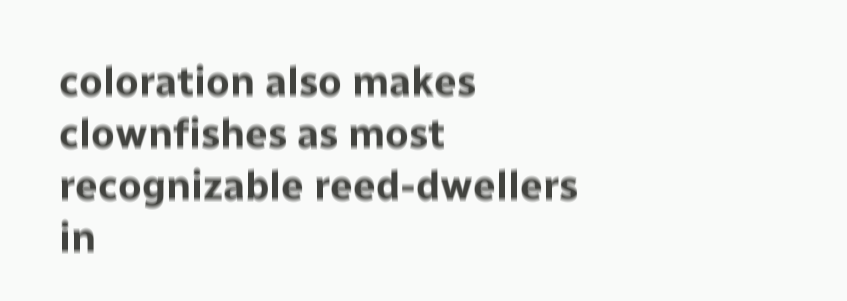coloration also makes clownfishes as most recognizable reed-dwellers in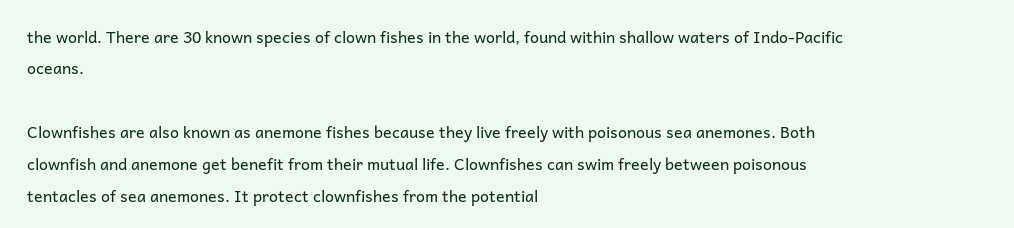the world. There are 30 known species of clown fishes in the world, found within shallow waters of Indo-Pacific oceans.

Clownfishes are also known as anemone fishes because they live freely with poisonous sea anemones. Both clownfish and anemone get benefit from their mutual life. Clownfishes can swim freely between poisonous tentacles of sea anemones. It protect clownfishes from the potential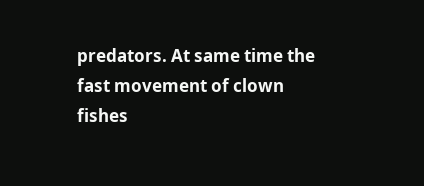predators. At same time the fast movement of clown fishes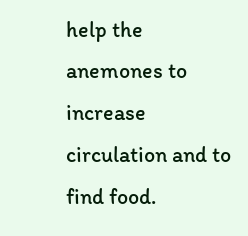help the anemones to increase circulation and to find food.